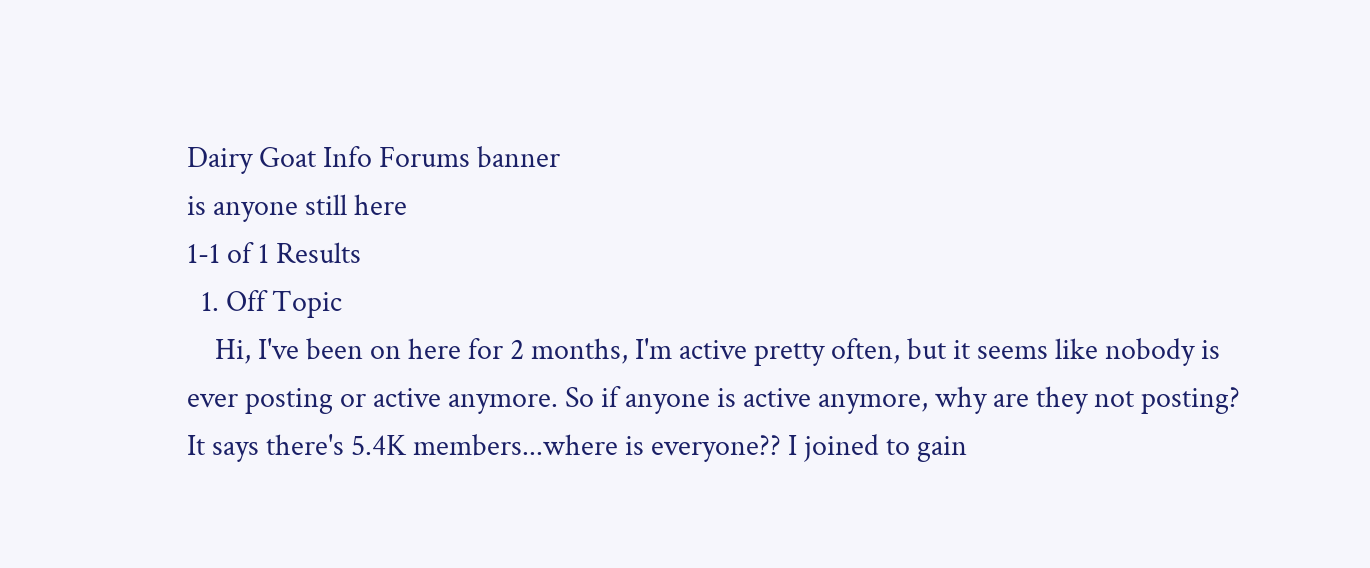Dairy Goat Info Forums banner
is anyone still here
1-1 of 1 Results
  1. Off Topic
    Hi, I've been on here for 2 months, I'm active pretty often, but it seems like nobody is ever posting or active anymore. So if anyone is active anymore, why are they not posting? It says there's 5.4K members...where is everyone?? I joined to gain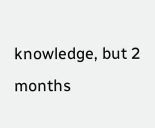knowledge, but 2 months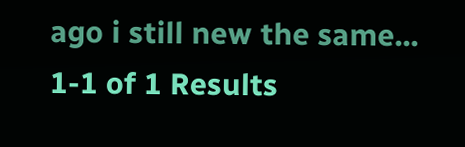ago i still new the same...
1-1 of 1 Results